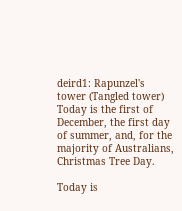deird1: Rapunzel's tower (Tangled tower)
Today is the first of December, the first day of summer, and, for the majority of Australians, Christmas Tree Day.

Today is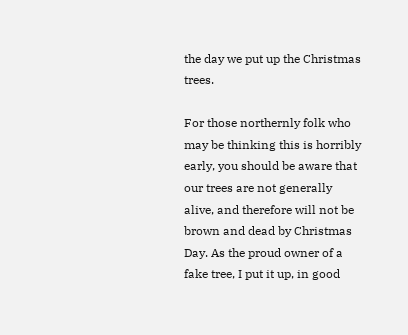the day we put up the Christmas trees.

For those northernly folk who may be thinking this is horribly early, you should be aware that our trees are not generally alive, and therefore will not be brown and dead by Christmas Day. As the proud owner of a fake tree, I put it up, in good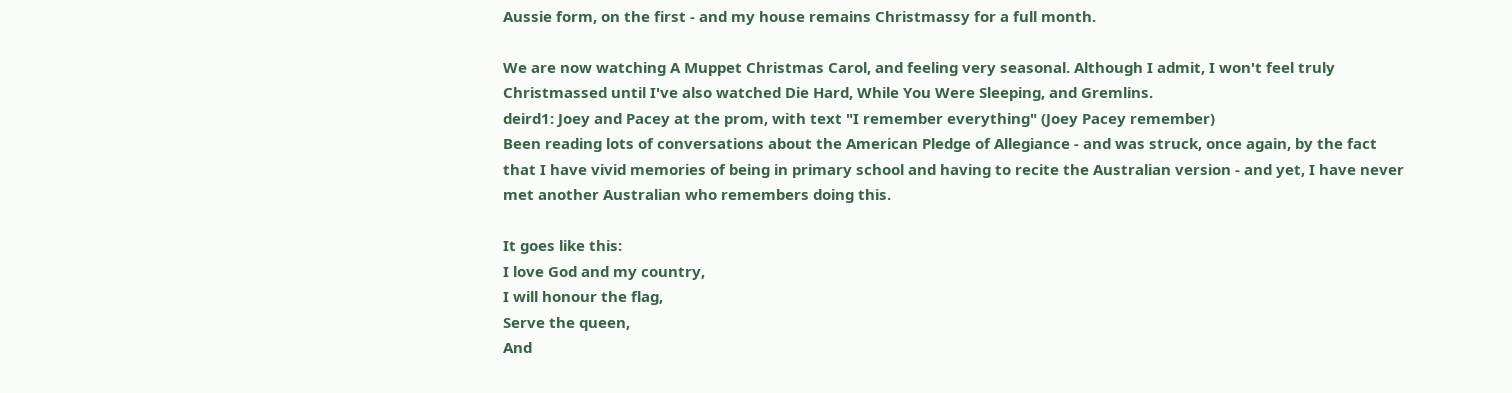Aussie form, on the first - and my house remains Christmassy for a full month.

We are now watching A Muppet Christmas Carol, and feeling very seasonal. Although I admit, I won't feel truly Christmassed until I've also watched Die Hard, While You Were Sleeping, and Gremlins.
deird1: Joey and Pacey at the prom, with text "I remember everything" (Joey Pacey remember)
Been reading lots of conversations about the American Pledge of Allegiance - and was struck, once again, by the fact that I have vivid memories of being in primary school and having to recite the Australian version - and yet, I have never met another Australian who remembers doing this.

It goes like this:
I love God and my country,
I will honour the flag,
Serve the queen,
And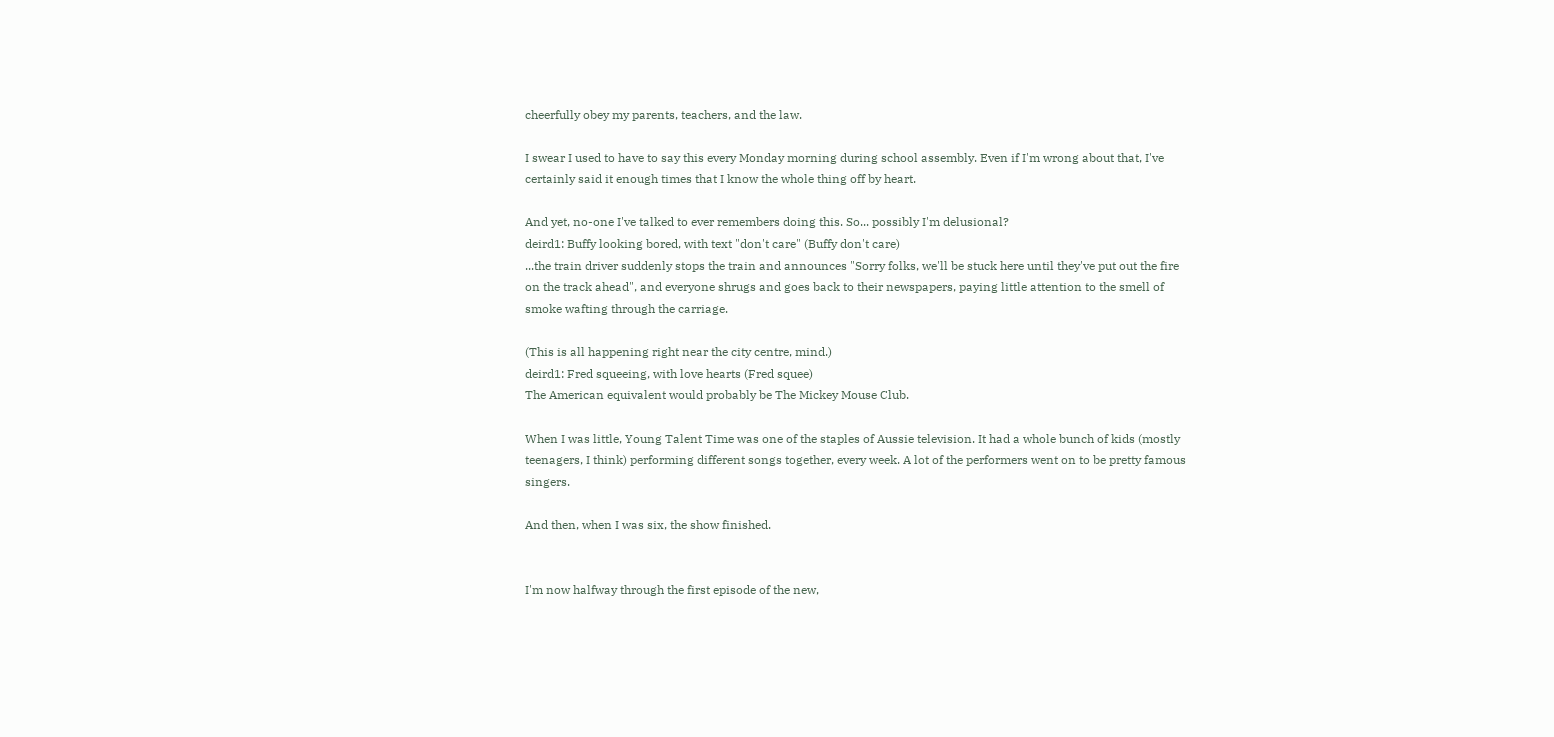cheerfully obey my parents, teachers, and the law.

I swear I used to have to say this every Monday morning during school assembly. Even if I'm wrong about that, I've certainly said it enough times that I know the whole thing off by heart.

And yet, no-one I've talked to ever remembers doing this. So... possibly I'm delusional?
deird1: Buffy looking bored, with text "don't care" (Buffy don't care)
...the train driver suddenly stops the train and announces "Sorry folks, we'll be stuck here until they've put out the fire on the track ahead", and everyone shrugs and goes back to their newspapers, paying little attention to the smell of smoke wafting through the carriage.

(This is all happening right near the city centre, mind.)
deird1: Fred squeeing, with love hearts (Fred squee)
The American equivalent would probably be The Mickey Mouse Club.

When I was little, Young Talent Time was one of the staples of Aussie television. It had a whole bunch of kids (mostly teenagers, I think) performing different songs together, every week. A lot of the performers went on to be pretty famous singers.

And then, when I was six, the show finished.


I'm now halfway through the first episode of the new,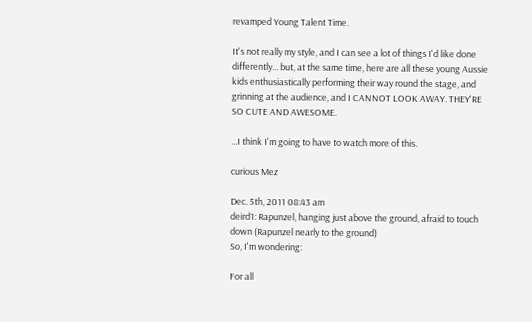revamped Young Talent Time.

It's not really my style, and I can see a lot of things I'd like done differently... but, at the same time, here are all these young Aussie kids enthusiastically performing their way round the stage, and grinning at the audience, and I CANNOT LOOK AWAY. THEY'RE SO CUTE AND AWESOME.

...I think I'm going to have to watch more of this.

curious Mez

Dec. 5th, 2011 08:43 am
deird1: Rapunzel, hanging just above the ground, afraid to touch down (Rapunzel nearly to the ground)
So, I'm wondering:

For all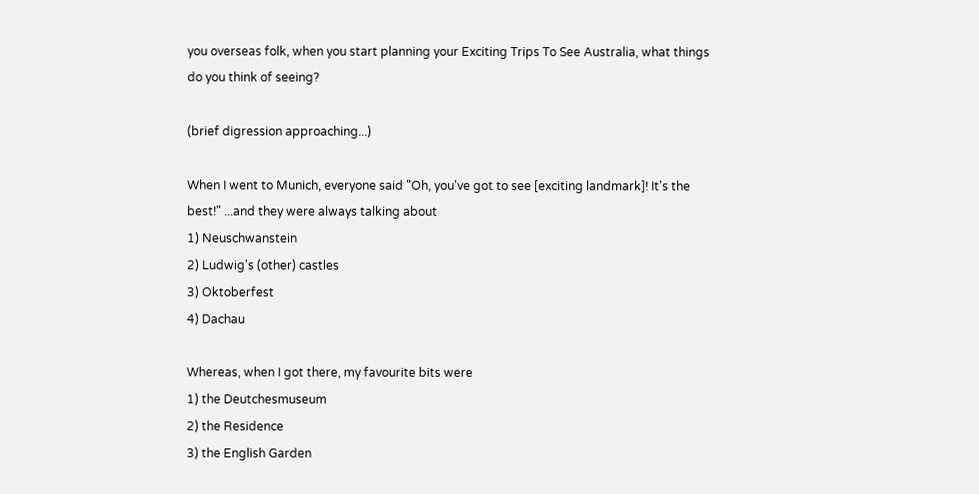you overseas folk, when you start planning your Exciting Trips To See Australia, what things do you think of seeing?

(brief digression approaching...)

When I went to Munich, everyone said "Oh, you've got to see [exciting landmark]! It's the best!" ...and they were always talking about
1) Neuschwanstein
2) Ludwig's (other) castles
3) Oktoberfest
4) Dachau

Whereas, when I got there, my favourite bits were
1) the Deutchesmuseum
2) the Residence
3) the English Garden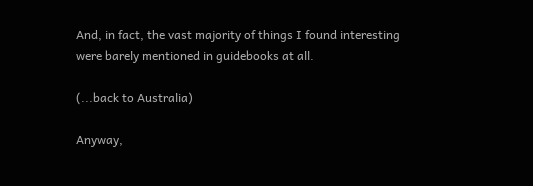And, in fact, the vast majority of things I found interesting were barely mentioned in guidebooks at all.

(...back to Australia)

Anyway,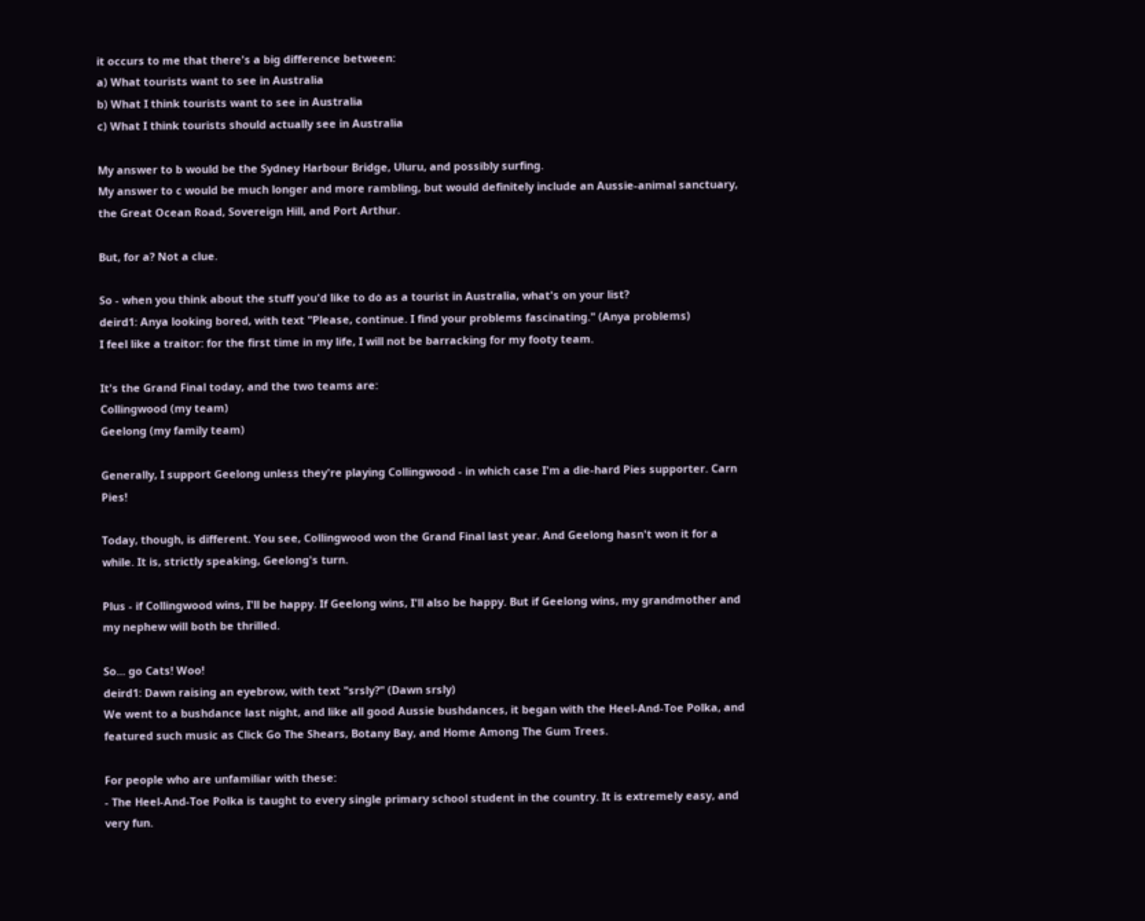it occurs to me that there's a big difference between:
a) What tourists want to see in Australia
b) What I think tourists want to see in Australia
c) What I think tourists should actually see in Australia

My answer to b would be the Sydney Harbour Bridge, Uluru, and possibly surfing.
My answer to c would be much longer and more rambling, but would definitely include an Aussie-animal sanctuary, the Great Ocean Road, Sovereign Hill, and Port Arthur.

But, for a? Not a clue.

So - when you think about the stuff you'd like to do as a tourist in Australia, what's on your list?
deird1: Anya looking bored, with text "Please, continue. I find your problems fascinating." (Anya problems)
I feel like a traitor: for the first time in my life, I will not be barracking for my footy team.

It's the Grand Final today, and the two teams are:
Collingwood (my team)
Geelong (my family team)

Generally, I support Geelong unless they're playing Collingwood - in which case I'm a die-hard Pies supporter. Carn Pies!

Today, though, is different. You see, Collingwood won the Grand Final last year. And Geelong hasn't won it for a while. It is, strictly speaking, Geelong's turn.

Plus - if Collingwood wins, I'll be happy. If Geelong wins, I'll also be happy. But if Geelong wins, my grandmother and my nephew will both be thrilled.

So... go Cats! Woo!
deird1: Dawn raising an eyebrow, with text "srsly?" (Dawn srsly)
We went to a bushdance last night, and like all good Aussie bushdances, it began with the Heel-And-Toe Polka, and featured such music as Click Go The Shears, Botany Bay, and Home Among The Gum Trees.

For people who are unfamiliar with these:
- The Heel-And-Toe Polka is taught to every single primary school student in the country. It is extremely easy, and very fun.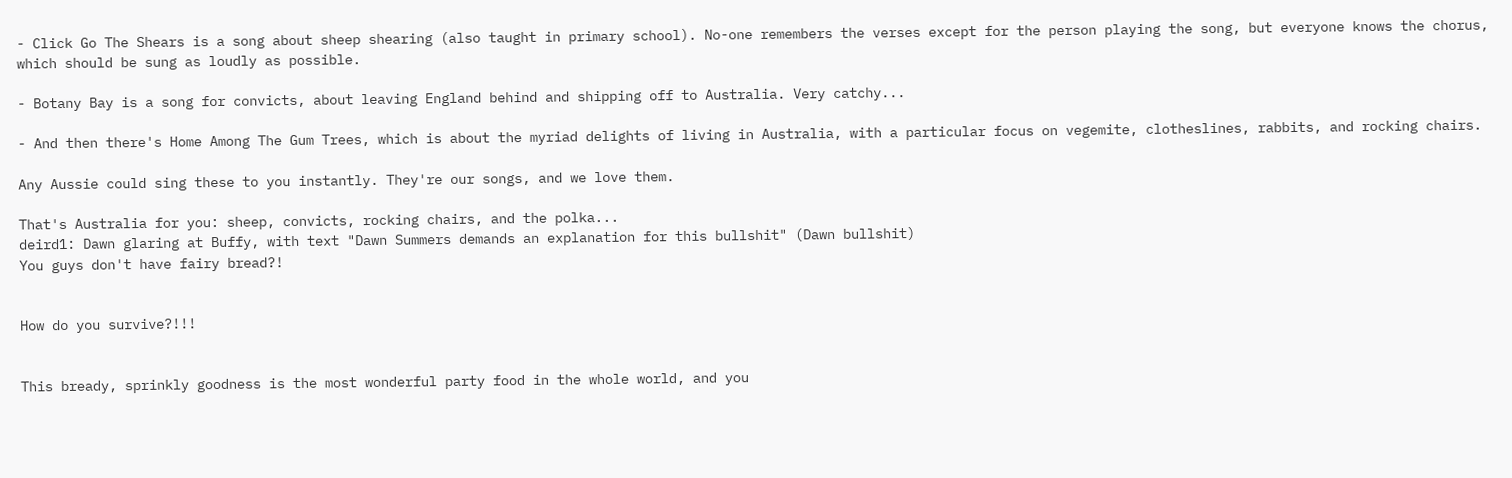- Click Go The Shears is a song about sheep shearing (also taught in primary school). No-one remembers the verses except for the person playing the song, but everyone knows the chorus, which should be sung as loudly as possible.

- Botany Bay is a song for convicts, about leaving England behind and shipping off to Australia. Very catchy...

- And then there's Home Among The Gum Trees, which is about the myriad delights of living in Australia, with a particular focus on vegemite, clotheslines, rabbits, and rocking chairs.

Any Aussie could sing these to you instantly. They're our songs, and we love them.

That's Australia for you: sheep, convicts, rocking chairs, and the polka...
deird1: Dawn glaring at Buffy, with text "Dawn Summers demands an explanation for this bullshit" (Dawn bullshit)
You guys don't have fairy bread?!


How do you survive?!!!


This bready, sprinkly goodness is the most wonderful party food in the whole world, and you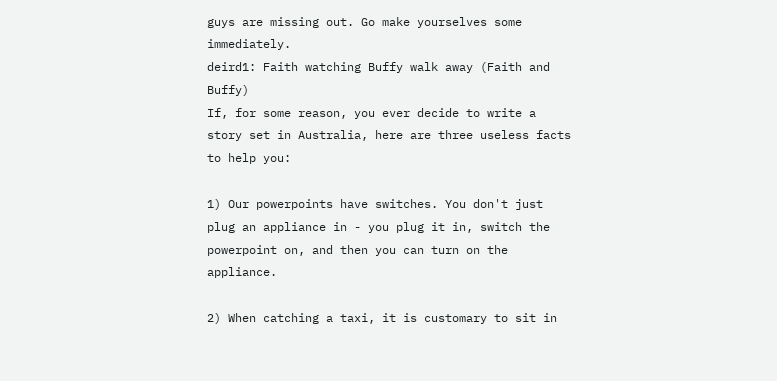guys are missing out. Go make yourselves some immediately.
deird1: Faith watching Buffy walk away (Faith and Buffy)
If, for some reason, you ever decide to write a story set in Australia, here are three useless facts to help you:

1) Our powerpoints have switches. You don't just plug an appliance in - you plug it in, switch the powerpoint on, and then you can turn on the appliance.

2) When catching a taxi, it is customary to sit in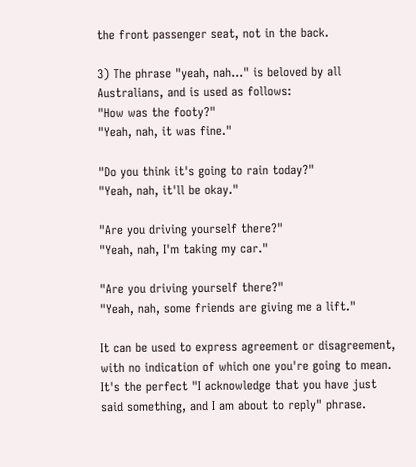the front passenger seat, not in the back.

3) The phrase "yeah, nah..." is beloved by all Australians, and is used as follows:
"How was the footy?"
"Yeah, nah, it was fine."

"Do you think it's going to rain today?"
"Yeah, nah, it'll be okay."

"Are you driving yourself there?"
"Yeah, nah, I'm taking my car."

"Are you driving yourself there?"
"Yeah, nah, some friends are giving me a lift."

It can be used to express agreement or disagreement, with no indication of which one you're going to mean. It's the perfect "I acknowledge that you have just said something, and I am about to reply" phrase.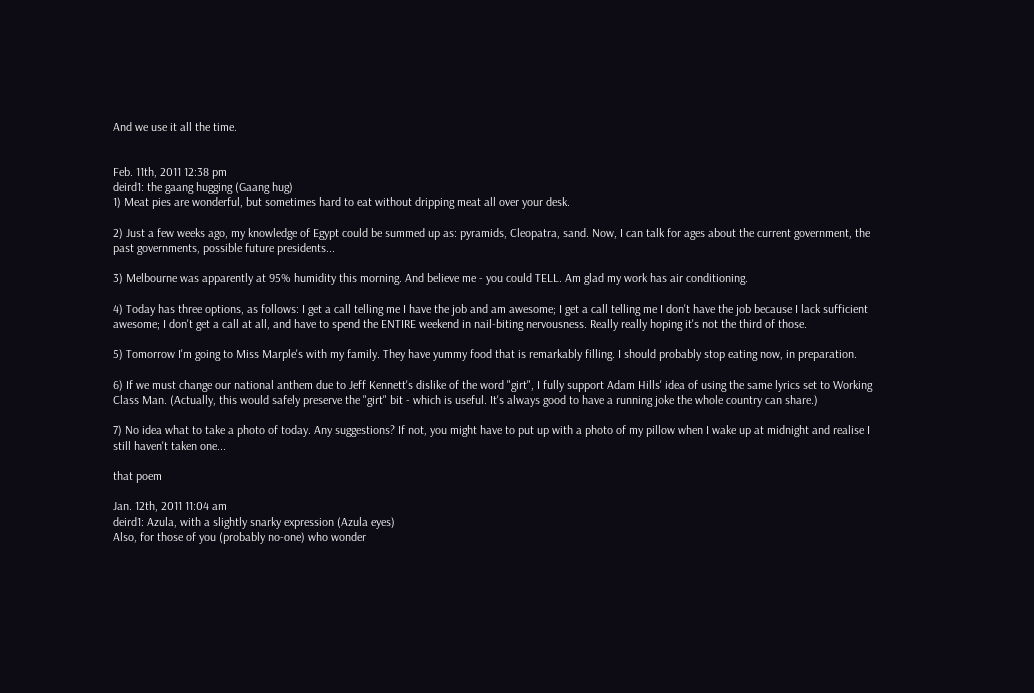And we use it all the time.


Feb. 11th, 2011 12:38 pm
deird1: the gaang hugging (Gaang hug)
1) Meat pies are wonderful, but sometimes hard to eat without dripping meat all over your desk.

2) Just a few weeks ago, my knowledge of Egypt could be summed up as: pyramids, Cleopatra, sand. Now, I can talk for ages about the current government, the past governments, possible future presidents...

3) Melbourne was apparently at 95% humidity this morning. And believe me - you could TELL. Am glad my work has air conditioning.

4) Today has three options, as follows: I get a call telling me I have the job and am awesome; I get a call telling me I don't have the job because I lack sufficient awesome; I don't get a call at all, and have to spend the ENTIRE weekend in nail-biting nervousness. Really really hoping it's not the third of those.

5) Tomorrow I'm going to Miss Marple's with my family. They have yummy food that is remarkably filling. I should probably stop eating now, in preparation.

6) If we must change our national anthem due to Jeff Kennett's dislike of the word "girt", I fully support Adam Hills' idea of using the same lyrics set to Working Class Man. (Actually, this would safely preserve the "girt" bit - which is useful. It's always good to have a running joke the whole country can share.)

7) No idea what to take a photo of today. Any suggestions? If not, you might have to put up with a photo of my pillow when I wake up at midnight and realise I still haven't taken one...

that poem

Jan. 12th, 2011 11:04 am
deird1: Azula, with a slightly snarky expression (Azula eyes)
Also, for those of you (probably no-one) who wonder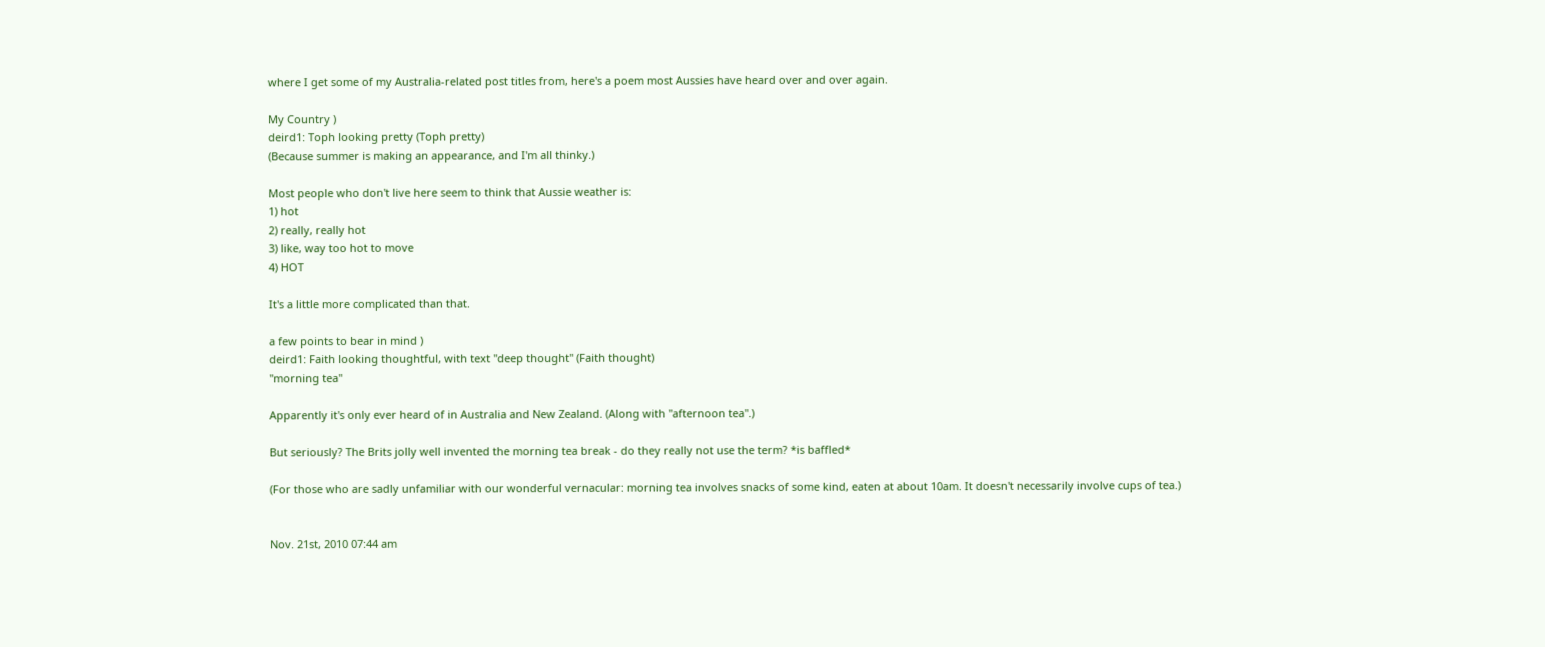where I get some of my Australia-related post titles from, here's a poem most Aussies have heard over and over again.

My Country )
deird1: Toph looking pretty (Toph pretty)
(Because summer is making an appearance, and I'm all thinky.)

Most people who don't live here seem to think that Aussie weather is:
1) hot
2) really, really hot
3) like, way too hot to move
4) HOT

It's a little more complicated than that.

a few points to bear in mind )
deird1: Faith looking thoughtful, with text "deep thought" (Faith thought)
"morning tea"

Apparently it's only ever heard of in Australia and New Zealand. (Along with "afternoon tea".)

But seriously? The Brits jolly well invented the morning tea break - do they really not use the term? *is baffled*

(For those who are sadly unfamiliar with our wonderful vernacular: morning tea involves snacks of some kind, eaten at about 10am. It doesn't necessarily involve cups of tea.)


Nov. 21st, 2010 07:44 am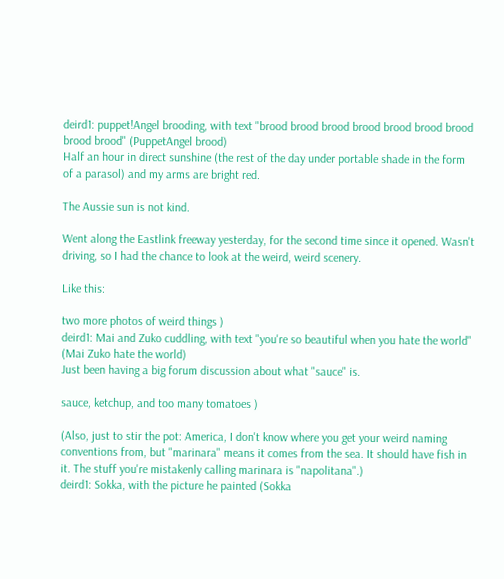deird1: puppet!Angel brooding, with text "brood brood brood brood brood brood brood brood brood" (PuppetAngel brood)
Half an hour in direct sunshine (the rest of the day under portable shade in the form of a parasol) and my arms are bright red.

The Aussie sun is not kind.

Went along the Eastlink freeway yesterday, for the second time since it opened. Wasn't driving, so I had the chance to look at the weird, weird scenery.

Like this:

two more photos of weird things )
deird1: Mai and Zuko cuddling, with text "you're so beautiful when you hate the world" (Mai Zuko hate the world)
Just been having a big forum discussion about what "sauce" is.

sauce, ketchup, and too many tomatoes )

(Also, just to stir the pot: America, I don't know where you get your weird naming conventions from, but "marinara" means it comes from the sea. It should have fish in it. The stuff you're mistakenly calling marinara is "napolitana".)
deird1: Sokka, with the picture he painted (Sokka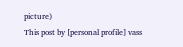picture)
This post by [personal profile] vass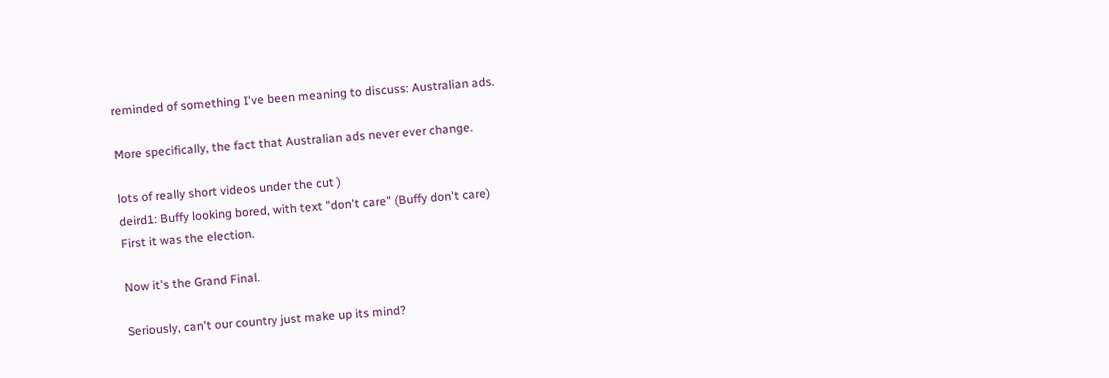reminded of something I've been meaning to discuss: Australian ads.

More specifically, the fact that Australian ads never ever change.

lots of really short videos under the cut )
deird1: Buffy looking bored, with text "don't care" (Buffy don't care)
First it was the election.

Now it's the Grand Final.

Seriously, can't our country just make up its mind?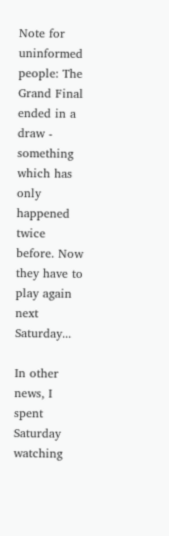Note for uninformed people: The Grand Final ended in a draw - something which has only happened twice before. Now they have to play again next Saturday...

In other news, I spent Saturday watching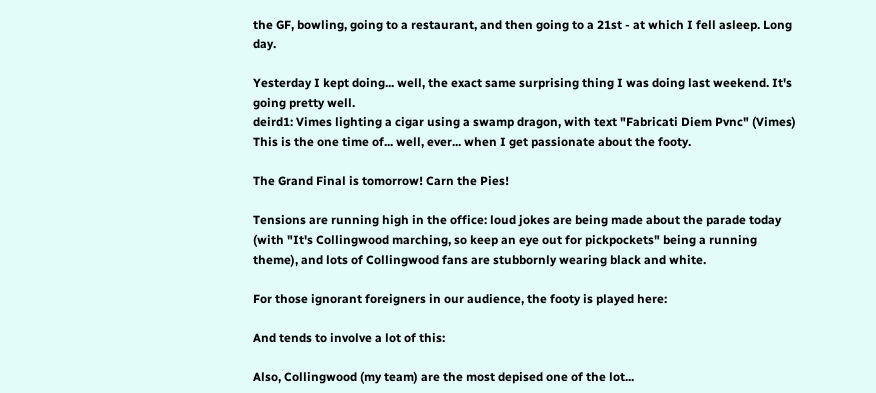the GF, bowling, going to a restaurant, and then going to a 21st - at which I fell asleep. Long day.

Yesterday I kept doing... well, the exact same surprising thing I was doing last weekend. It's going pretty well.
deird1: Vimes lighting a cigar using a swamp dragon, with text "Fabricati Diem Pvnc" (Vimes)
This is the one time of... well, ever... when I get passionate about the footy.

The Grand Final is tomorrow! Carn the Pies!

Tensions are running high in the office: loud jokes are being made about the parade today (with "It's Collingwood marching, so keep an eye out for pickpockets" being a running theme), and lots of Collingwood fans are stubbornly wearing black and white.

For those ignorant foreigners in our audience, the footy is played here:

And tends to involve a lot of this:

Also, Collingwood (my team) are the most depised one of the lot...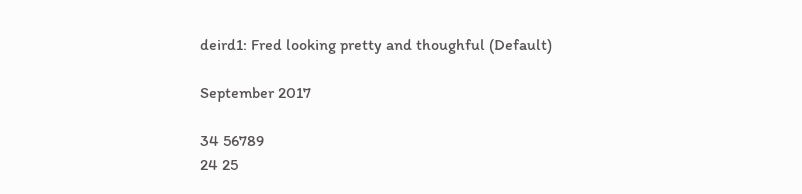deird1: Fred looking pretty and thoughful (Default)

September 2017

34 56789
24 25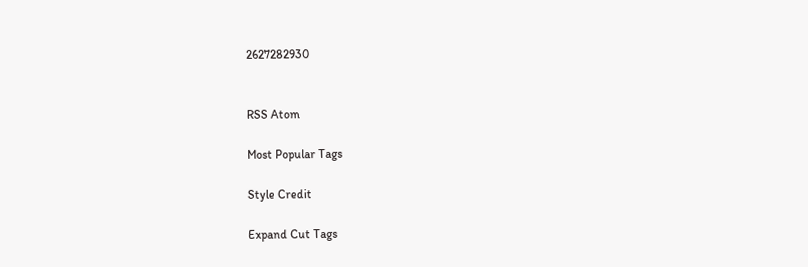2627282930


RSS Atom

Most Popular Tags

Style Credit

Expand Cut Tags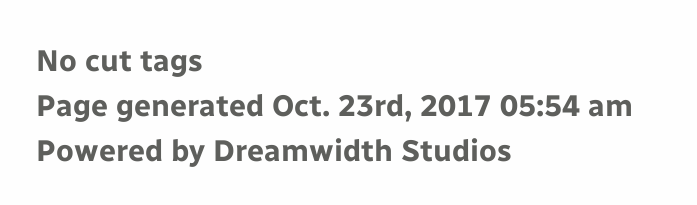No cut tags
Page generated Oct. 23rd, 2017 05:54 am
Powered by Dreamwidth Studios